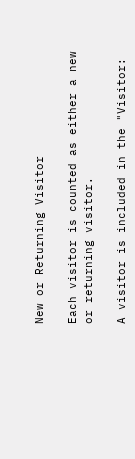New or Returning Visitor

Each visitor is counted as either a new or returning visitor.

A visitor is included in the "Visitor: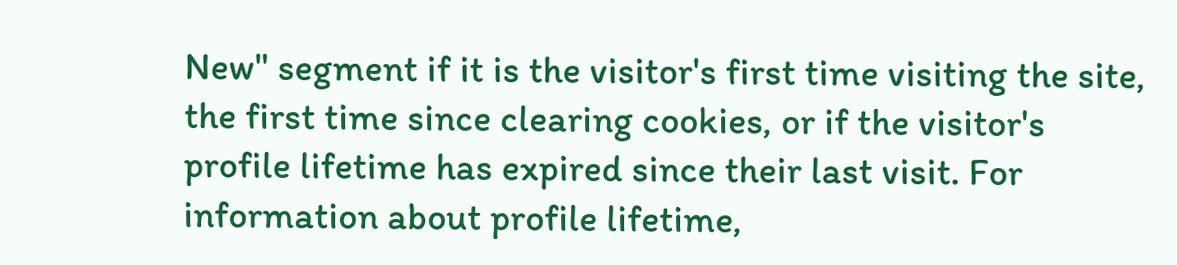New" segment if it is the visitor's first time visiting the site, the first time since clearing cookies, or if the visitor's profile lifetime has expired since their last visit. For information about profile lifetime,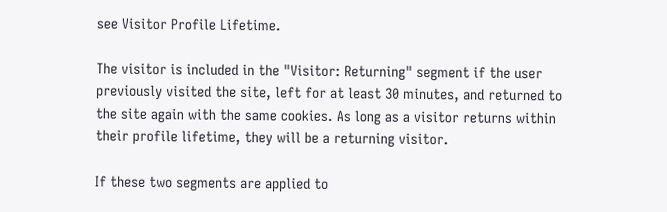see Visitor Profile Lifetime.

The visitor is included in the "Visitor: Returning" segment if the user previously visited the site, left for at least 30 minutes, and returned to the site again with the same cookies. As long as a visitor returns within their profile lifetime, they will be a returning visitor.

If these two segments are applied to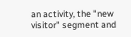an activity, the "new visitor" segment and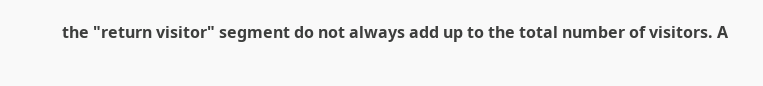the "return visitor" segment do not always add up to the total number of visitors. A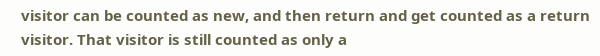visitor can be counted as new, and then return and get counted as a return visitor. That visitor is still counted as only a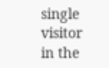single visitor in the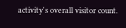activity's overall visitor count.